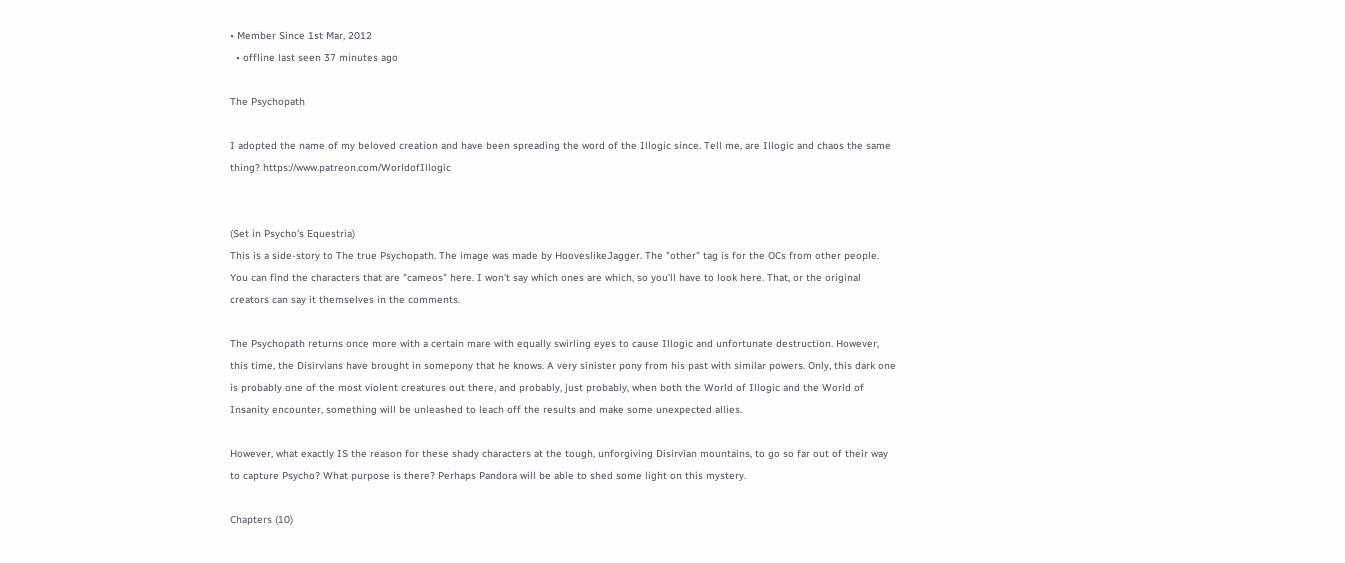• Member Since 1st Mar, 2012
  • offline last seen 37 minutes ago

The Psychopath

I adopted the name of my beloved creation and have been spreading the word of the Illogic since. Tell me, are Illogic and chaos the same thing? https://www.patreon.com/WorldofIllogic


(Set in Psycho's Equestria)
This is a side-story to The true Psychopath. The image was made by HooveslikeJagger. The "other" tag is for the OCs from other people.
You can find the characters that are "cameos" here. I won't say which ones are which, so you'll have to look here. That, or the original creators can say it themselves in the comments.

The Psychopath returns once more with a certain mare with equally swirling eyes to cause Illogic and unfortunate destruction. However, this time, the Disirvians have brought in somepony that he knows. A very sinister pony from his past with similar powers. Only, this dark one is probably one of the most violent creatures out there, and probably, just probably, when both the World of Illogic and the World of Insanity encounter, something will be unleashed to leach off the results and make some unexpected allies.

However, what exactly IS the reason for these shady characters at the tough, unforgiving Disirvian mountains, to go so far out of their way to capture Psycho? What purpose is there? Perhaps Pandora will be able to shed some light on this mystery.

Chapters (10)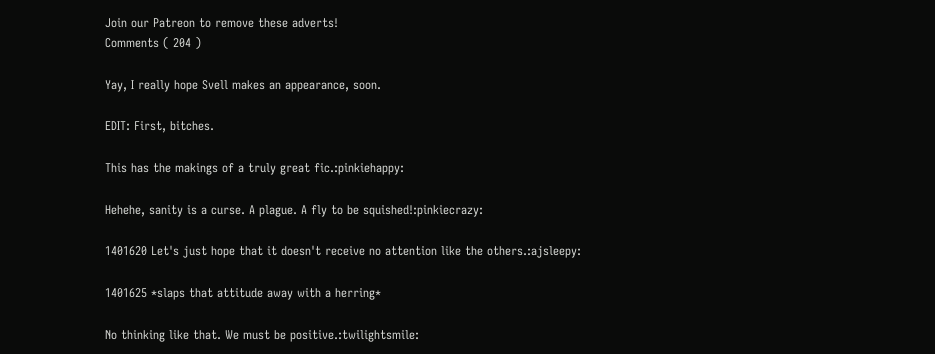Join our Patreon to remove these adverts!
Comments ( 204 )

Yay, I really hope Svell makes an appearance, soon.

EDIT: First, bitches.

This has the makings of a truly great fic.:pinkiehappy:

Hehehe, sanity is a curse. A plague. A fly to be squished!:pinkiecrazy:

1401620 Let's just hope that it doesn't receive no attention like the others.:ajsleepy:

1401625 *slaps that attitude away with a herring*

No thinking like that. We must be positive.:twilightsmile: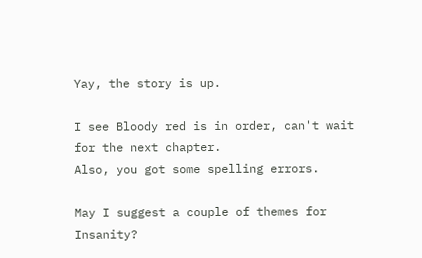Yay, the story is up.

I see Bloody red is in order, can't wait for the next chapter.
Also, you got some spelling errors.

May I suggest a couple of themes for Insanity?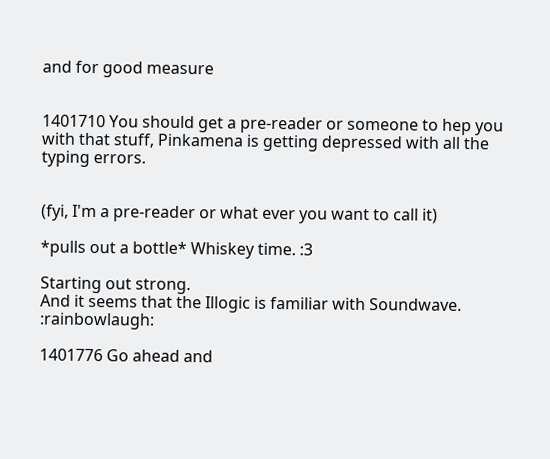and for good measure


1401710 You should get a pre-reader or someone to hep you with that stuff, Pinkamena is getting depressed with all the typing errors.


(fyi, I'm a pre-reader or what ever you want to call it)

*pulls out a bottle* Whiskey time. :3

Starting out strong.
And it seems that the Illogic is familiar with Soundwave. :rainbowlaugh:

1401776 Go ahead and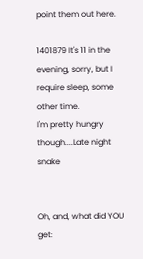point them out here.

1401879 It's 11 in the evening, sorry, but I require sleep, some other time.
I'm pretty hungry though....Late night snake


Oh, and, what did YOU get: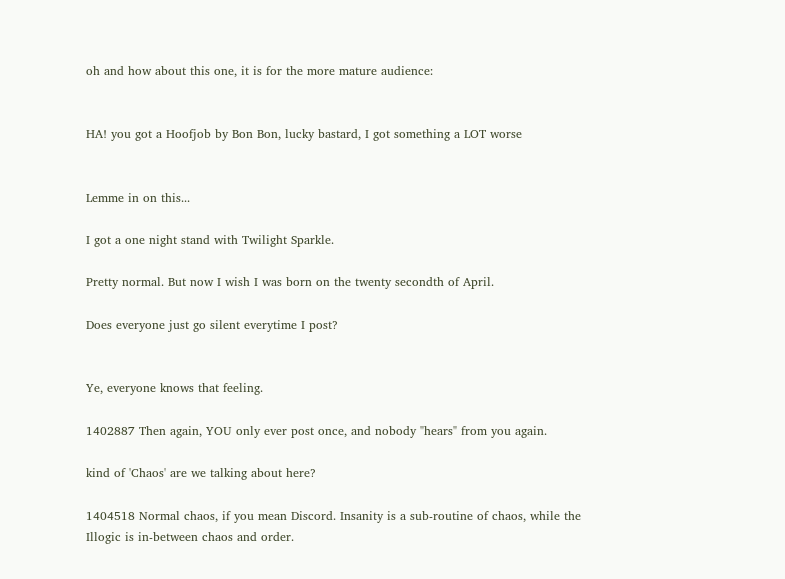oh and how about this one, it is for the more mature audience:


HA! you got a Hoofjob by Bon Bon, lucky bastard, I got something a LOT worse


Lemme in on this...

I got a one night stand with Twilight Sparkle.

Pretty normal. But now I wish I was born on the twenty secondth of April.

Does everyone just go silent everytime I post?


Ye, everyone knows that feeling.

1402887 Then again, YOU only ever post once, and nobody "hears" from you again.

kind of 'Chaos' are we talking about here?

1404518 Normal chaos, if you mean Discord. Insanity is a sub-routine of chaos, while the Illogic is in-between chaos and order.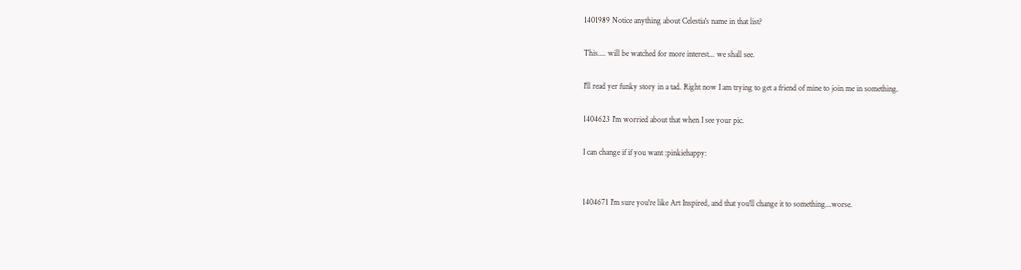1401989 Notice anything about Celestia's name in that list?

This.... will be watched for more interest... we shall see.

I'll read yer funky story in a tad. Right now I am trying to get a friend of mine to join me in something.

1404623 I'm worried about that when I see your pic.

I can change if if you want :pinkiehappy:


1404671 I'm sure you're like Art Inspired, and that you'll change it to something...worse.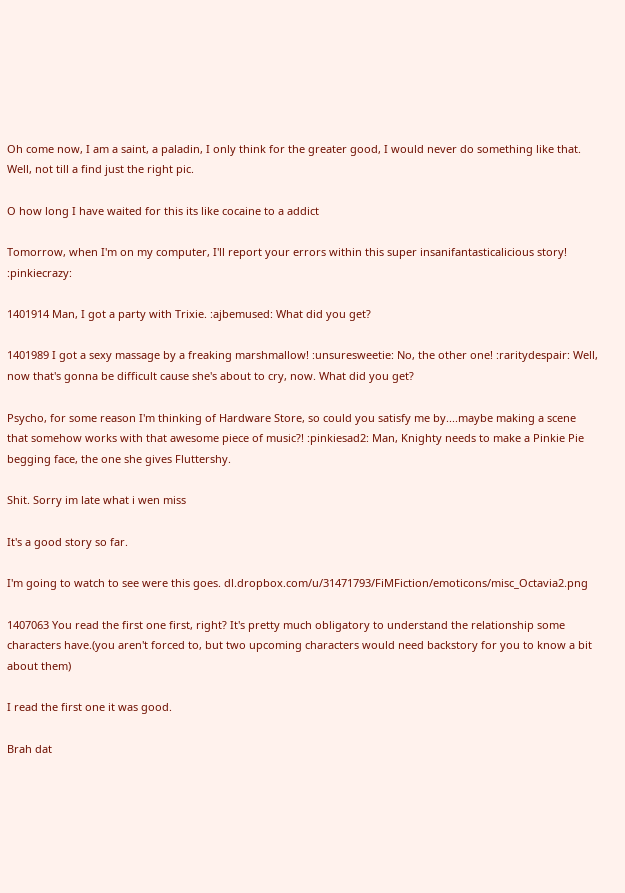Oh come now, I am a saint, a paladin, I only think for the greater good, I would never do something like that.
Well, not till a find just the right pic.

O how long I have waited for this its like cocaine to a addict

Tomorrow, when I'm on my computer, I'll report your errors within this super insanifantasticalicious story! :pinkiecrazy:

1401914 Man, I got a party with Trixie. :ajbemused: What did you get?

1401989 I got a sexy massage by a freaking marshmallow! :unsuresweetie: No, the other one! :raritydespair: Well, now that's gonna be difficult cause she's about to cry, now. What did you get?

Psycho, for some reason I'm thinking of Hardware Store, so could you satisfy me by....maybe making a scene that somehow works with that awesome piece of music?! :pinkiesad2: Man, Knighty needs to make a Pinkie Pie begging face, the one she gives Fluttershy.

Shit. Sorry im late what i wen miss

It's a good story so far.

I'm going to watch to see were this goes. dl.dropbox.com/u/31471793/FiMFiction/emoticons/misc_Octavia2.png

1407063 You read the first one first, right? It's pretty much obligatory to understand the relationship some characters have.(you aren't forced to, but two upcoming characters would need backstory for you to know a bit about them)

I read the first one it was good.

Brah dat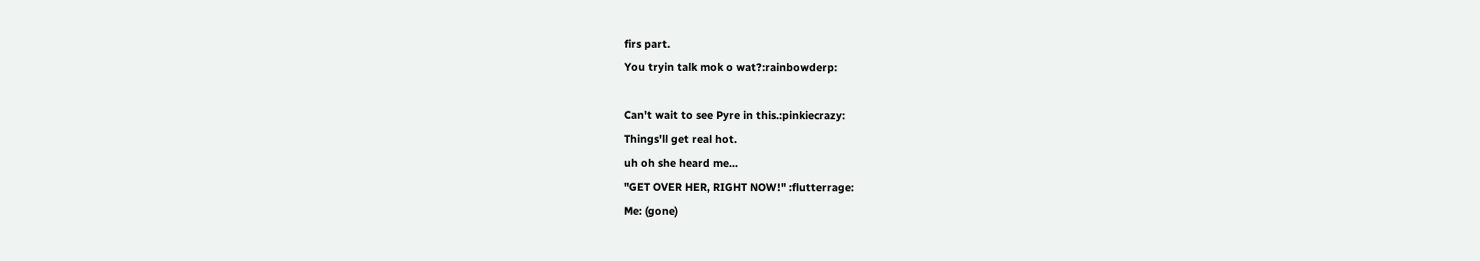firs part.
You tryin talk mok o wat?:rainbowderp:

Can't wait to see Pyre in this.:pinkiecrazy:
Things'll get real hot.
uh oh she heard me...
"GET OVER HER, RIGHT NOW!" :flutterrage:
Me: (gone)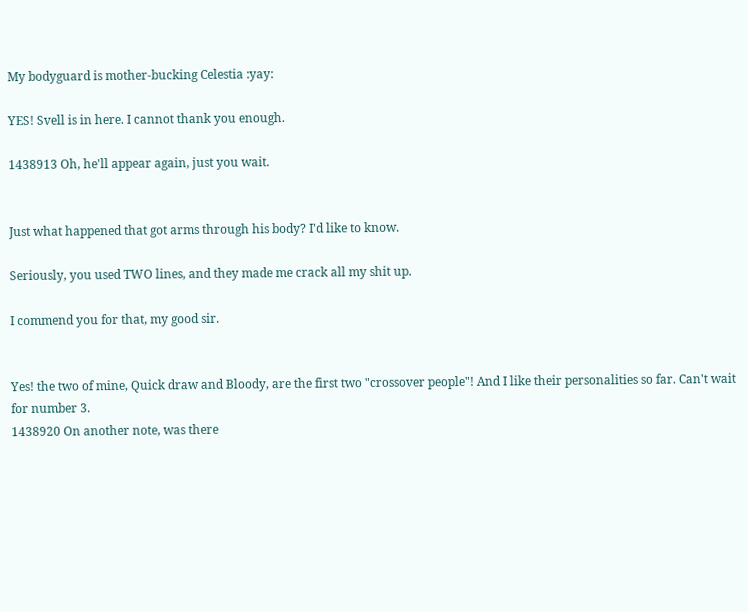My bodyguard is mother-bucking Celestia :yay:

YES! Svell is in here. I cannot thank you enough.

1438913 Oh, he'll appear again, just you wait.


Just what happened that got arms through his body? I'd like to know.

Seriously, you used TWO lines, and they made me crack all my shit up.

I commend you for that, my good sir.


Yes! the two of mine, Quick draw and Bloody, are the first two "crossover people"! And I like their personalities so far. Can't wait for number 3.
1438920 On another note, was there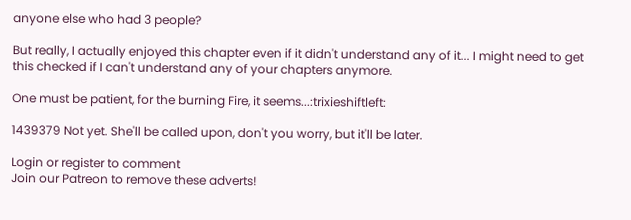anyone else who had 3 people?

But really, I actually enjoyed this chapter even if it didn't understand any of it... I might need to get this checked if I can't understand any of your chapters anymore.

One must be patient, for the burning Fire, it seems...:trixieshiftleft:

1439379 Not yet. She'll be called upon, don't you worry, but it'll be later.

Login or register to comment
Join our Patreon to remove these adverts!